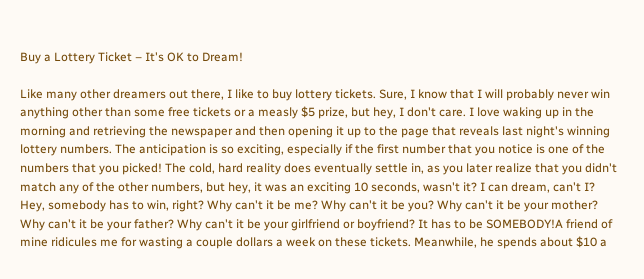Buy a Lottery Ticket – It's OK to Dream!

Like many other dreamers out there, I like to buy lottery tickets. Sure, I know that I will probably never win anything other than some free tickets or a measly $5 prize, but hey, I don't care. I love waking up in the morning and retrieving the newspaper and then opening it up to the page that reveals last night's winning lottery numbers. The anticipation is so exciting, especially if the first number that you notice is one of the numbers that you picked! The cold, hard reality does eventually settle in, as you later realize that you didn't match any of the other numbers, but hey, it was an exciting 10 seconds, wasn't it? I can dream, can't I? Hey, somebody has to win, right? Why can't it be me? Why can't it be you? Why can't it be your mother? Why can't it be your father? Why can't it be your girlfriend or boyfriend? It has to be SOMEBODY!A friend of mine ridicules me for wasting a couple dollars a week on these tickets. Meanwhile, he spends about $10 a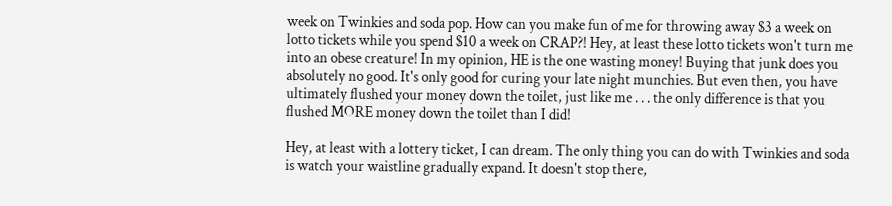week on Twinkies and soda pop. How can you make fun of me for throwing away $3 a week on lotto tickets while you spend $10 a week on CRAP?! Hey, at least these lotto tickets won't turn me into an obese creature! In my opinion, HE is the one wasting money! Buying that junk does you absolutely no good. It's only good for curing your late night munchies. But even then, you have ultimately flushed your money down the toilet, just like me . . . the only difference is that you flushed MORE money down the toilet than I did!

Hey, at least with a lottery ticket, I can dream. The only thing you can do with Twinkies and soda is watch your waistline gradually expand. It doesn't stop there,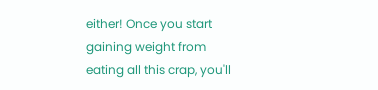either! Once you start gaining weight from eating all this crap, you'll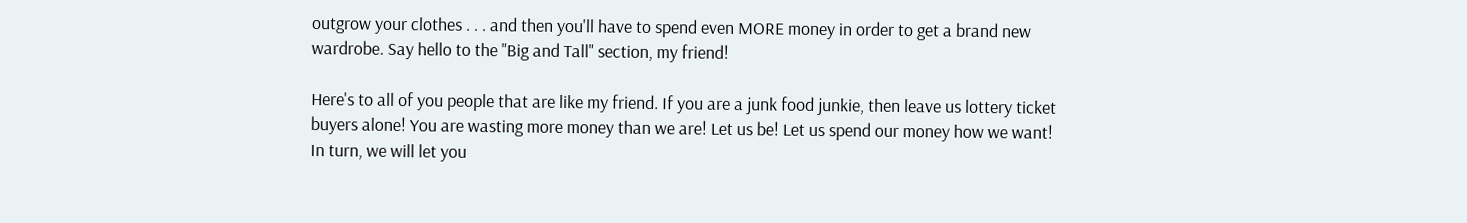outgrow your clothes . . . and then you'll have to spend even MORE money in order to get a brand new wardrobe. Say hello to the "Big and Tall" section, my friend!

Here's to all of you people that are like my friend. If you are a junk food junkie, then leave us lottery ticket buyers alone! You are wasting more money than we are! Let us be! Let us spend our money how we want! In turn, we will let you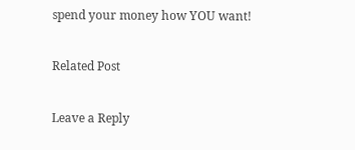spend your money how YOU want!

Related Post

Leave a Reply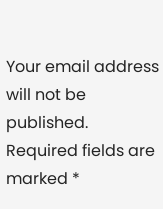Your email address will not be published. Required fields are marked *